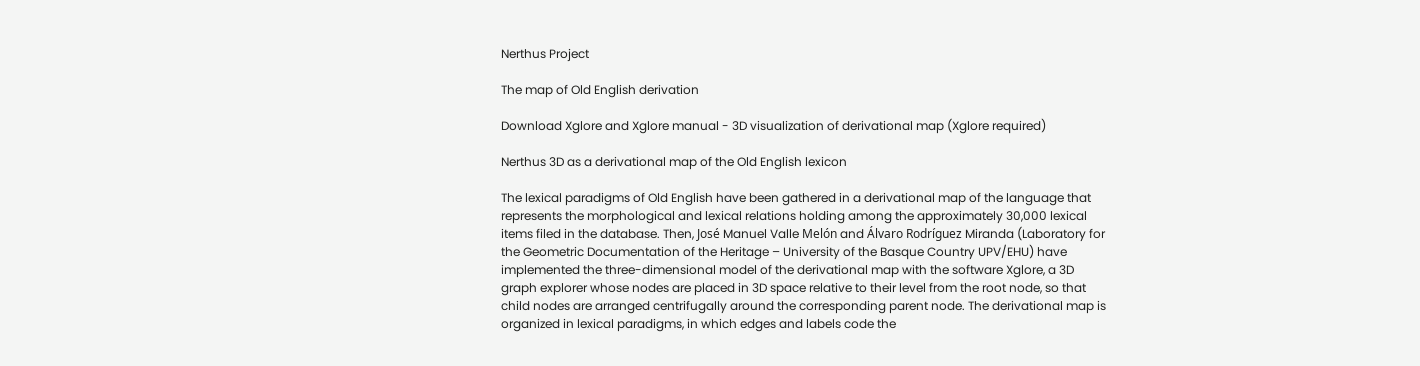Nerthus Project

The map of Old English derivation

Download Xglore and Xglore manual - 3D visualization of derivational map (Xglore required)

Nerthus 3D as a derivational map of the Old English lexicon

The lexical paradigms of Old English have been gathered in a derivational map of the language that represents the morphological and lexical relations holding among the approximately 30,000 lexical items filed in the database. Then, José Manuel Valle Melón and Álvaro Rodríguez Miranda (Laboratory for the Geometric Documentation of the Heritage – University of the Basque Country UPV/EHU) have implemented the three-dimensional model of the derivational map with the software Xglore, a 3D graph explorer whose nodes are placed in 3D space relative to their level from the root node, so that child nodes are arranged centrifugally around the corresponding parent node. The derivational map is organized in lexical paradigms, in which edges and labels code the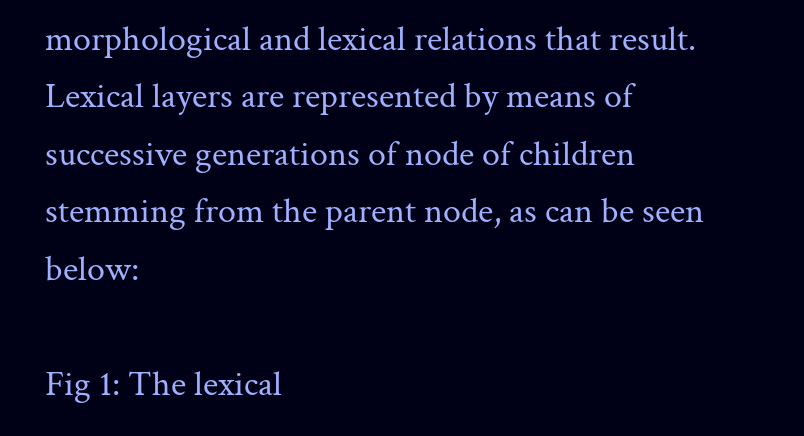morphological and lexical relations that result. Lexical layers are represented by means of successive generations of node of children stemming from the parent node, as can be seen below:

Fig 1: The lexical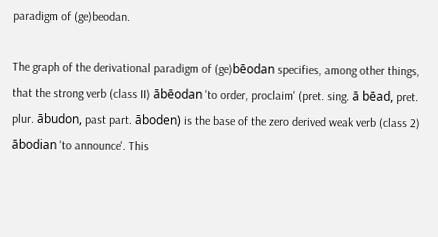paradigm of (ge)beodan.

The graph of the derivational paradigm of (ge)bēodan specifies, among other things, that the strong verb (class II) ābēodan 'to order, proclaim' (pret. sing. ā bēad, pret. plur. ābudon, past part. āboden) is the base of the zero derived weak verb (class 2) ābodian 'to announce'. This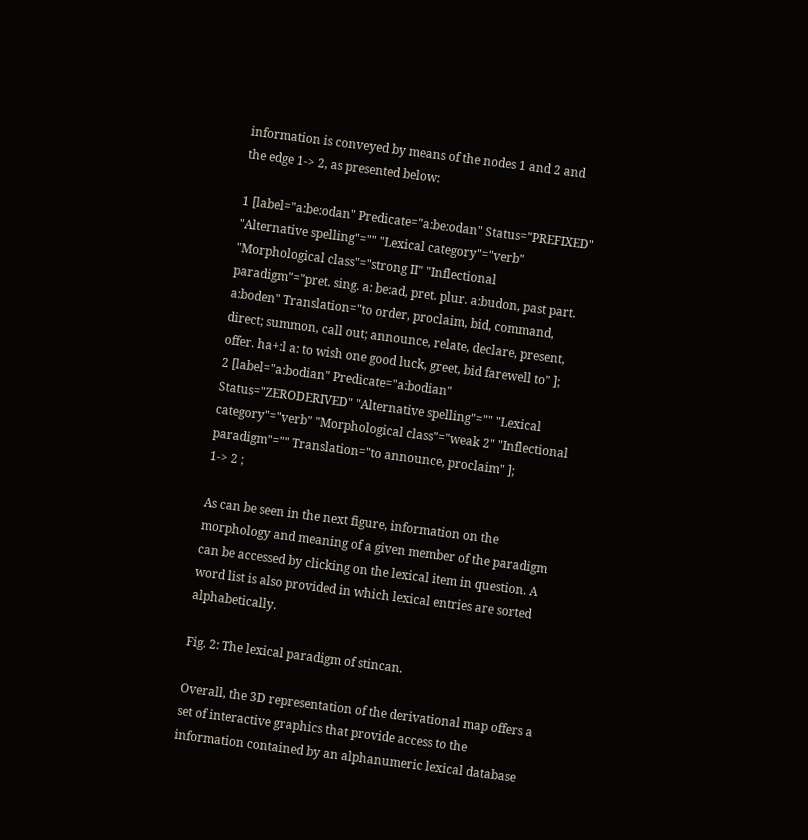information is conveyed by means of the nodes 1 and 2 and the edge 1-> 2, as presented below:

1 [label="a:be:odan" Predicate="a:be:odan" Status="PREFIXED" "Alternative spelling"="" "Lexical category"="verb" "Morphological class"="strong II" "Inflectional paradigm"="pret. sing. a: be:ad, pret. plur. a:budon, past part. a:boden" Translation="to order, proclaim, bid, command, direct; summon, call out; announce, relate, declare, present, offer. ha+:l a: to wish one good luck, greet, bid farewell to" ];
2 [label="a:bodian" Predicate="a:bodian" Status="ZERODERIVED" "Alternative spelling"="" "Lexical category"="verb" "Morphological class"="weak 2" "Inflectional paradigm"="" Translation="to announce, proclaim" ];
1-> 2 ;

As can be seen in the next figure, information on the morphology and meaning of a given member of the paradigm can be accessed by clicking on the lexical item in question. A word list is also provided in which lexical entries are sorted alphabetically.

Fig. 2: The lexical paradigm of stincan.

Overall, the 3D representation of the derivational map offers a set of interactive graphics that provide access to the information contained by an alphanumeric lexical database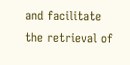and facilitate the retrieval of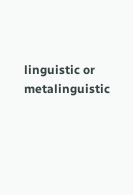linguistic or metalinguistic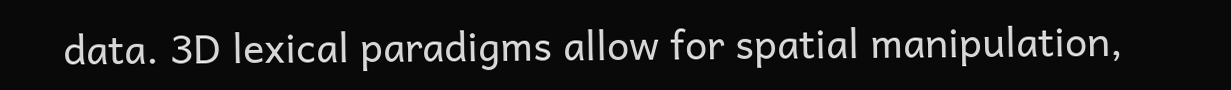data. 3D lexical paradigms allow for spatial manipulation,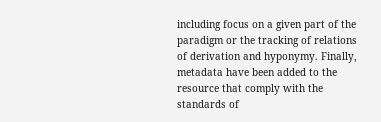including focus on a given part of the paradigm or the tracking of relations of derivation and hyponymy. Finally, metadata have been added to the resource that comply with the standards of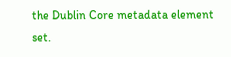the Dublin Core metadata element set.